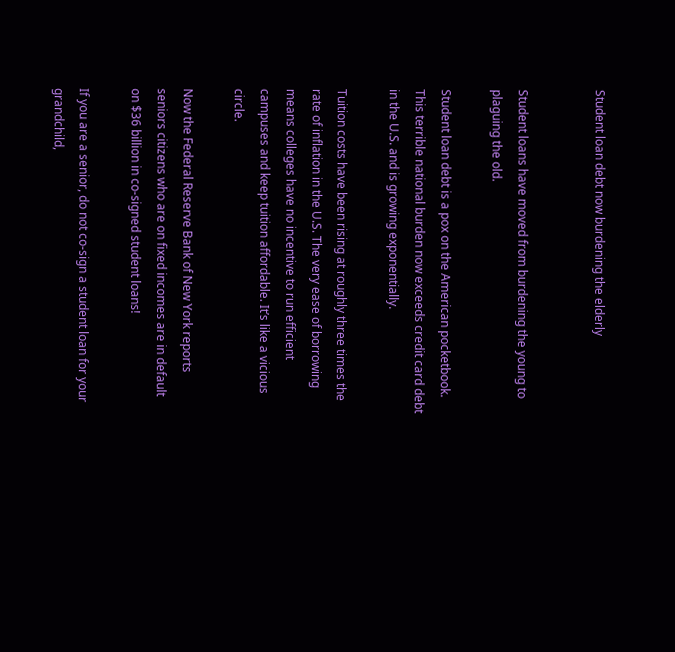Student loan debt now burdening the elderly


Student loans have moved from burdening the young to plaguing the old.

Student loan debt is a pox on the American pocketbook. This terrible national burden now exceeds credit card debt in the U.S. and is growing exponentially.

Tuition costs have been rising at roughly three times the rate of inflation in the U.S. The very ease of borrowing means colleges have no incentive to run efficient campuses and keep tuition affordable. It’s like a vicious circle.

Now the Federal Reserve Bank of New York reports seniors citizens who are on fixed incomes are in default on $36 billion in co-signed student loans!

If you are a senior, do not co-sign a student loan for your grandchild,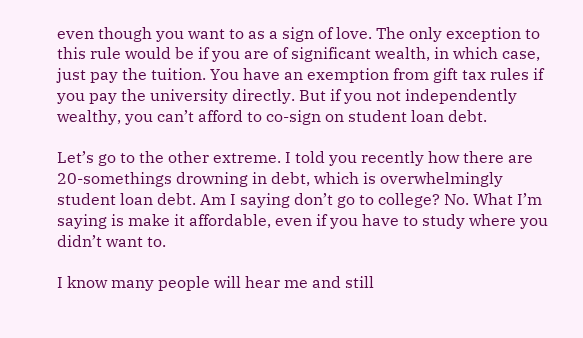even though you want to as a sign of love. The only exception to this rule would be if you are of significant wealth, in which case, just pay the tuition. You have an exemption from gift tax rules if you pay the university directly. But if you not independently wealthy, you can’t afford to co-sign on student loan debt.

Let’s go to the other extreme. I told you recently how there are 20-somethings drowning in debt, which is overwhelmingly student loan debt. Am I saying don’t go to college? No. What I’m saying is make it affordable, even if you have to study where you didn’t want to.

I know many people will hear me and still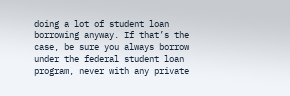doing a lot of student loan borrowing anyway. If that’s the case, be sure you always borrow under the federal student loan program, never with any private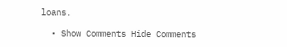loans.

  • Show Comments Hide Comments